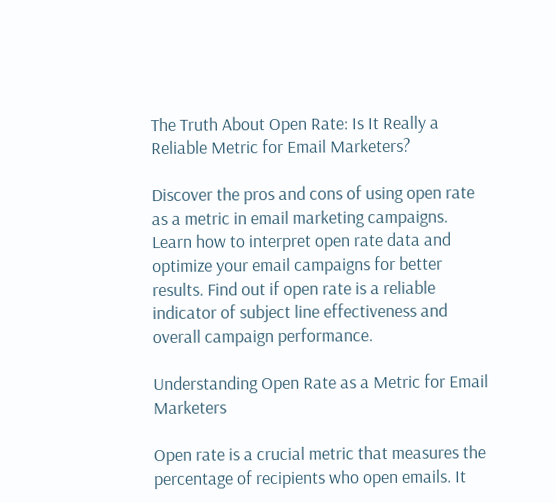The Truth About Open Rate: Is It Really a Reliable Metric for Email Marketers?

Discover the pros and cons of using open rate as a metric in email marketing campaigns. Learn how to interpret open rate data and optimize your email campaigns for better results. Find out if open rate is a reliable indicator of subject line effectiveness and overall campaign performance.

Understanding Open Rate as a Metric for Email Marketers

Open rate is a crucial metric that measures the percentage of recipients who open emails. It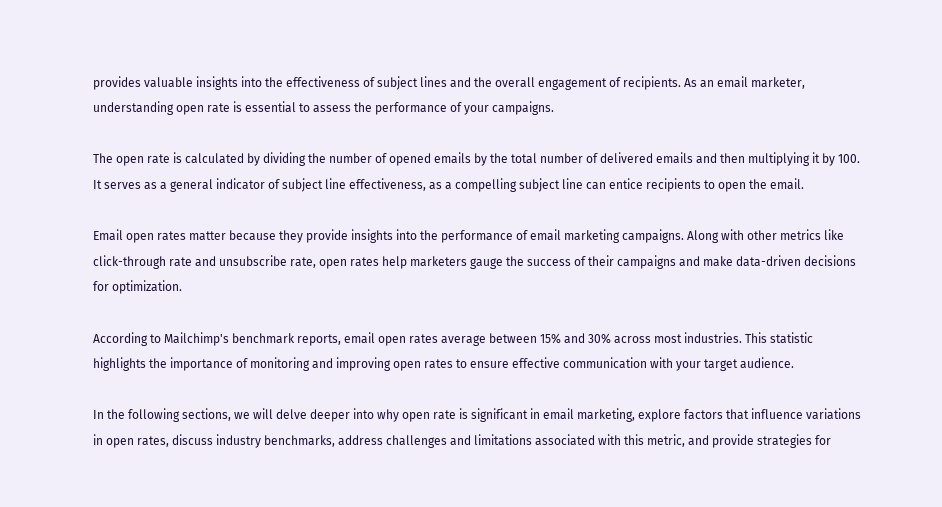provides valuable insights into the effectiveness of subject lines and the overall engagement of recipients. As an email marketer, understanding open rate is essential to assess the performance of your campaigns.

The open rate is calculated by dividing the number of opened emails by the total number of delivered emails and then multiplying it by 100. It serves as a general indicator of subject line effectiveness, as a compelling subject line can entice recipients to open the email.

Email open rates matter because they provide insights into the performance of email marketing campaigns. Along with other metrics like click-through rate and unsubscribe rate, open rates help marketers gauge the success of their campaigns and make data-driven decisions for optimization.

According to Mailchimp's benchmark reports, email open rates average between 15% and 30% across most industries. This statistic highlights the importance of monitoring and improving open rates to ensure effective communication with your target audience.

In the following sections, we will delve deeper into why open rate is significant in email marketing, explore factors that influence variations in open rates, discuss industry benchmarks, address challenges and limitations associated with this metric, and provide strategies for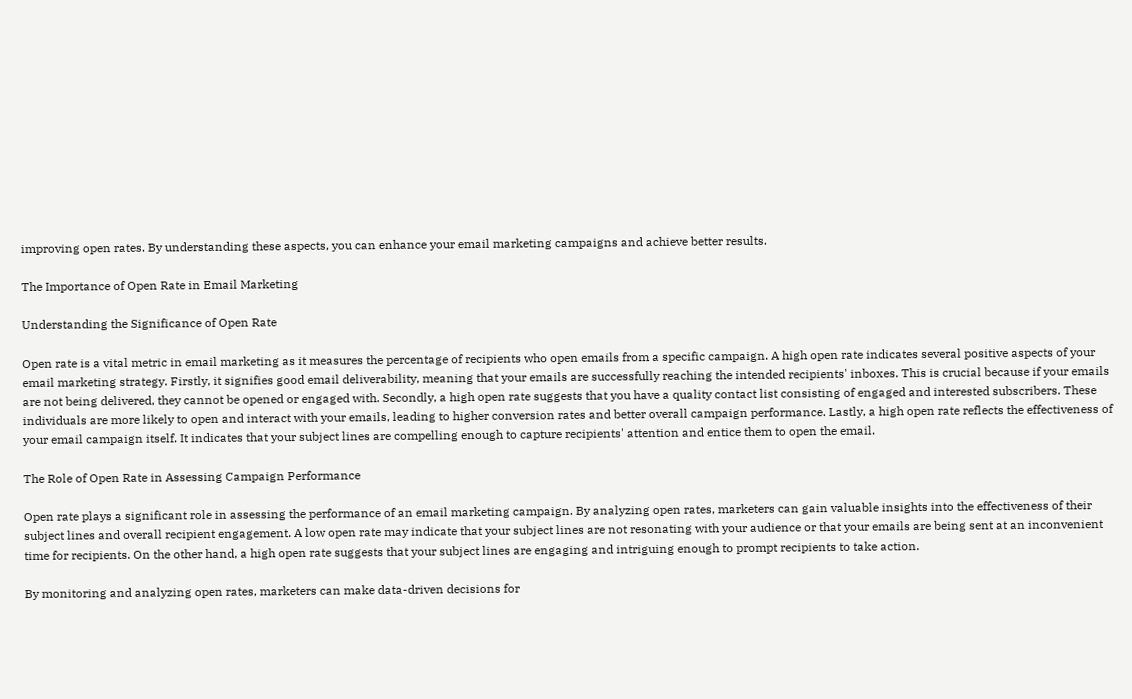improving open rates. By understanding these aspects, you can enhance your email marketing campaigns and achieve better results.

The Importance of Open Rate in Email Marketing

Understanding the Significance of Open Rate

Open rate is a vital metric in email marketing as it measures the percentage of recipients who open emails from a specific campaign. A high open rate indicates several positive aspects of your email marketing strategy. Firstly, it signifies good email deliverability, meaning that your emails are successfully reaching the intended recipients' inboxes. This is crucial because if your emails are not being delivered, they cannot be opened or engaged with. Secondly, a high open rate suggests that you have a quality contact list consisting of engaged and interested subscribers. These individuals are more likely to open and interact with your emails, leading to higher conversion rates and better overall campaign performance. Lastly, a high open rate reflects the effectiveness of your email campaign itself. It indicates that your subject lines are compelling enough to capture recipients' attention and entice them to open the email.

The Role of Open Rate in Assessing Campaign Performance

Open rate plays a significant role in assessing the performance of an email marketing campaign. By analyzing open rates, marketers can gain valuable insights into the effectiveness of their subject lines and overall recipient engagement. A low open rate may indicate that your subject lines are not resonating with your audience or that your emails are being sent at an inconvenient time for recipients. On the other hand, a high open rate suggests that your subject lines are engaging and intriguing enough to prompt recipients to take action.

By monitoring and analyzing open rates, marketers can make data-driven decisions for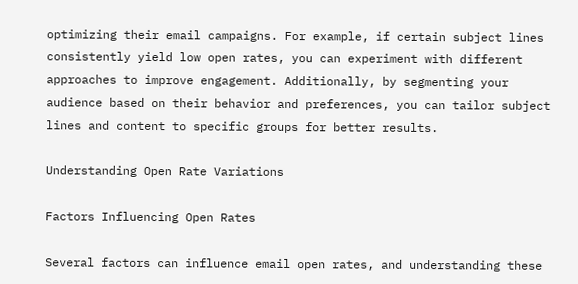optimizing their email campaigns. For example, if certain subject lines consistently yield low open rates, you can experiment with different approaches to improve engagement. Additionally, by segmenting your audience based on their behavior and preferences, you can tailor subject lines and content to specific groups for better results.

Understanding Open Rate Variations

Factors Influencing Open Rates

Several factors can influence email open rates, and understanding these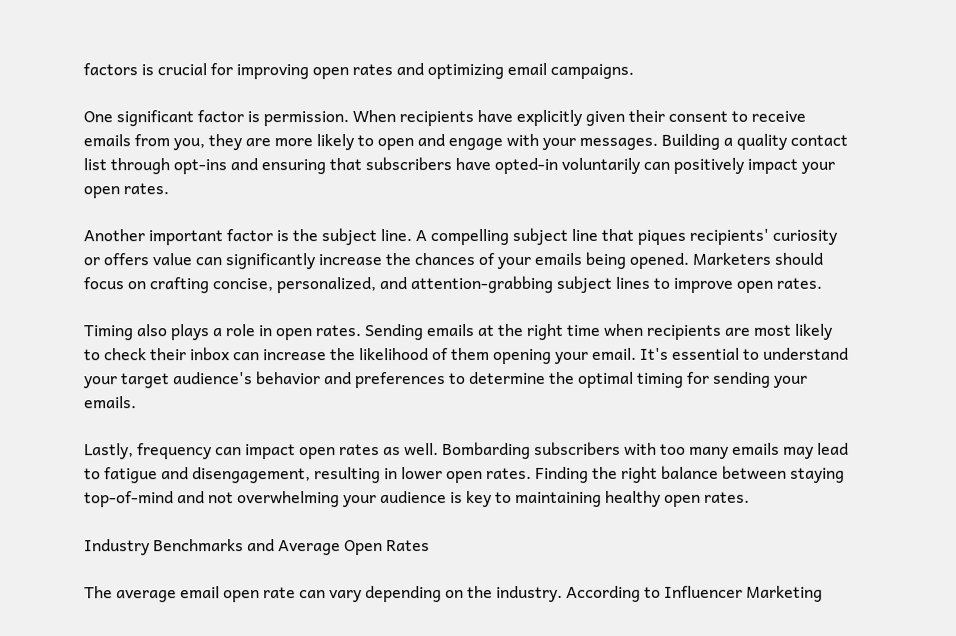factors is crucial for improving open rates and optimizing email campaigns.

One significant factor is permission. When recipients have explicitly given their consent to receive emails from you, they are more likely to open and engage with your messages. Building a quality contact list through opt-ins and ensuring that subscribers have opted-in voluntarily can positively impact your open rates.

Another important factor is the subject line. A compelling subject line that piques recipients' curiosity or offers value can significantly increase the chances of your emails being opened. Marketers should focus on crafting concise, personalized, and attention-grabbing subject lines to improve open rates.

Timing also plays a role in open rates. Sending emails at the right time when recipients are most likely to check their inbox can increase the likelihood of them opening your email. It's essential to understand your target audience's behavior and preferences to determine the optimal timing for sending your emails.

Lastly, frequency can impact open rates as well. Bombarding subscribers with too many emails may lead to fatigue and disengagement, resulting in lower open rates. Finding the right balance between staying top-of-mind and not overwhelming your audience is key to maintaining healthy open rates.

Industry Benchmarks and Average Open Rates

The average email open rate can vary depending on the industry. According to Influencer Marketing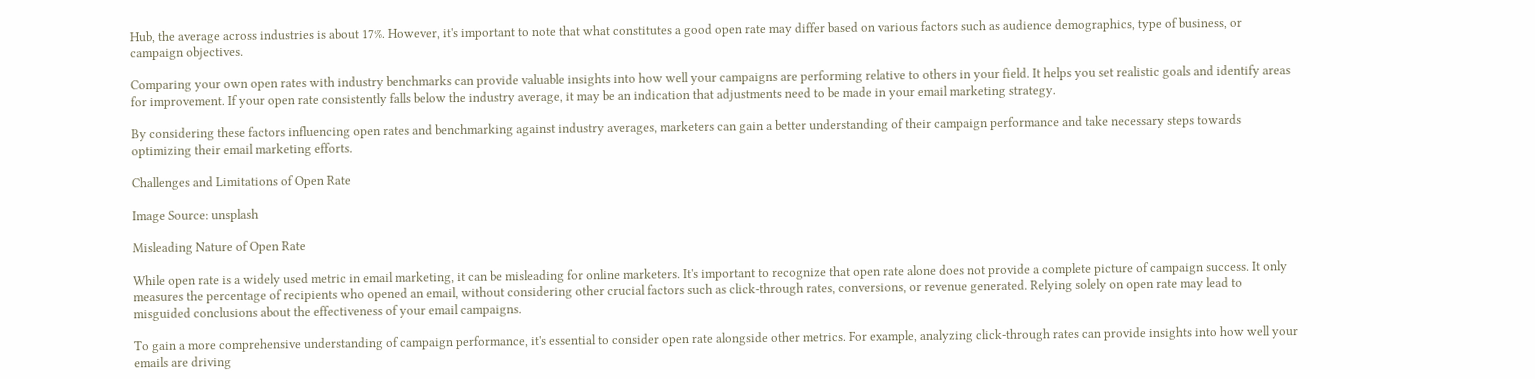Hub, the average across industries is about 17%. However, it's important to note that what constitutes a good open rate may differ based on various factors such as audience demographics, type of business, or campaign objectives.

Comparing your own open rates with industry benchmarks can provide valuable insights into how well your campaigns are performing relative to others in your field. It helps you set realistic goals and identify areas for improvement. If your open rate consistently falls below the industry average, it may be an indication that adjustments need to be made in your email marketing strategy.

By considering these factors influencing open rates and benchmarking against industry averages, marketers can gain a better understanding of their campaign performance and take necessary steps towards optimizing their email marketing efforts.

Challenges and Limitations of Open Rate

Image Source: unsplash

Misleading Nature of Open Rate

While open rate is a widely used metric in email marketing, it can be misleading for online marketers. It's important to recognize that open rate alone does not provide a complete picture of campaign success. It only measures the percentage of recipients who opened an email, without considering other crucial factors such as click-through rates, conversions, or revenue generated. Relying solely on open rate may lead to misguided conclusions about the effectiveness of your email campaigns.

To gain a more comprehensive understanding of campaign performance, it's essential to consider open rate alongside other metrics. For example, analyzing click-through rates can provide insights into how well your emails are driving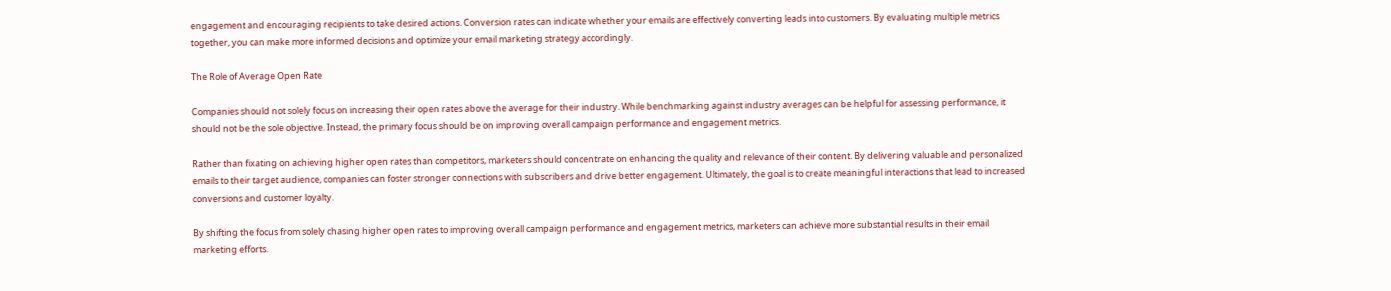engagement and encouraging recipients to take desired actions. Conversion rates can indicate whether your emails are effectively converting leads into customers. By evaluating multiple metrics together, you can make more informed decisions and optimize your email marketing strategy accordingly.

The Role of Average Open Rate

Companies should not solely focus on increasing their open rates above the average for their industry. While benchmarking against industry averages can be helpful for assessing performance, it should not be the sole objective. Instead, the primary focus should be on improving overall campaign performance and engagement metrics.

Rather than fixating on achieving higher open rates than competitors, marketers should concentrate on enhancing the quality and relevance of their content. By delivering valuable and personalized emails to their target audience, companies can foster stronger connections with subscribers and drive better engagement. Ultimately, the goal is to create meaningful interactions that lead to increased conversions and customer loyalty.

By shifting the focus from solely chasing higher open rates to improving overall campaign performance and engagement metrics, marketers can achieve more substantial results in their email marketing efforts.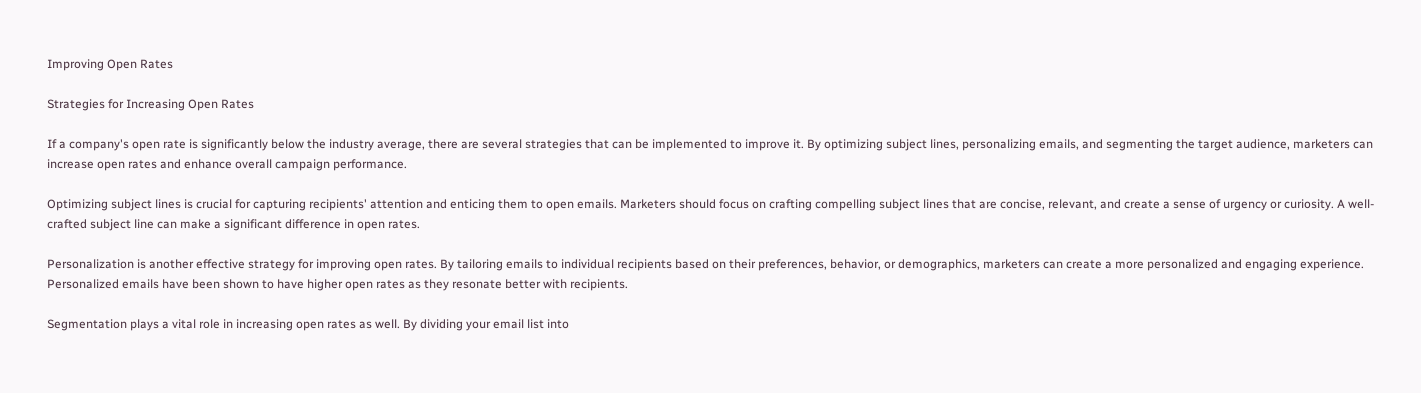Improving Open Rates

Strategies for Increasing Open Rates

If a company's open rate is significantly below the industry average, there are several strategies that can be implemented to improve it. By optimizing subject lines, personalizing emails, and segmenting the target audience, marketers can increase open rates and enhance overall campaign performance.

Optimizing subject lines is crucial for capturing recipients' attention and enticing them to open emails. Marketers should focus on crafting compelling subject lines that are concise, relevant, and create a sense of urgency or curiosity. A well-crafted subject line can make a significant difference in open rates.

Personalization is another effective strategy for improving open rates. By tailoring emails to individual recipients based on their preferences, behavior, or demographics, marketers can create a more personalized and engaging experience. Personalized emails have been shown to have higher open rates as they resonate better with recipients.

Segmentation plays a vital role in increasing open rates as well. By dividing your email list into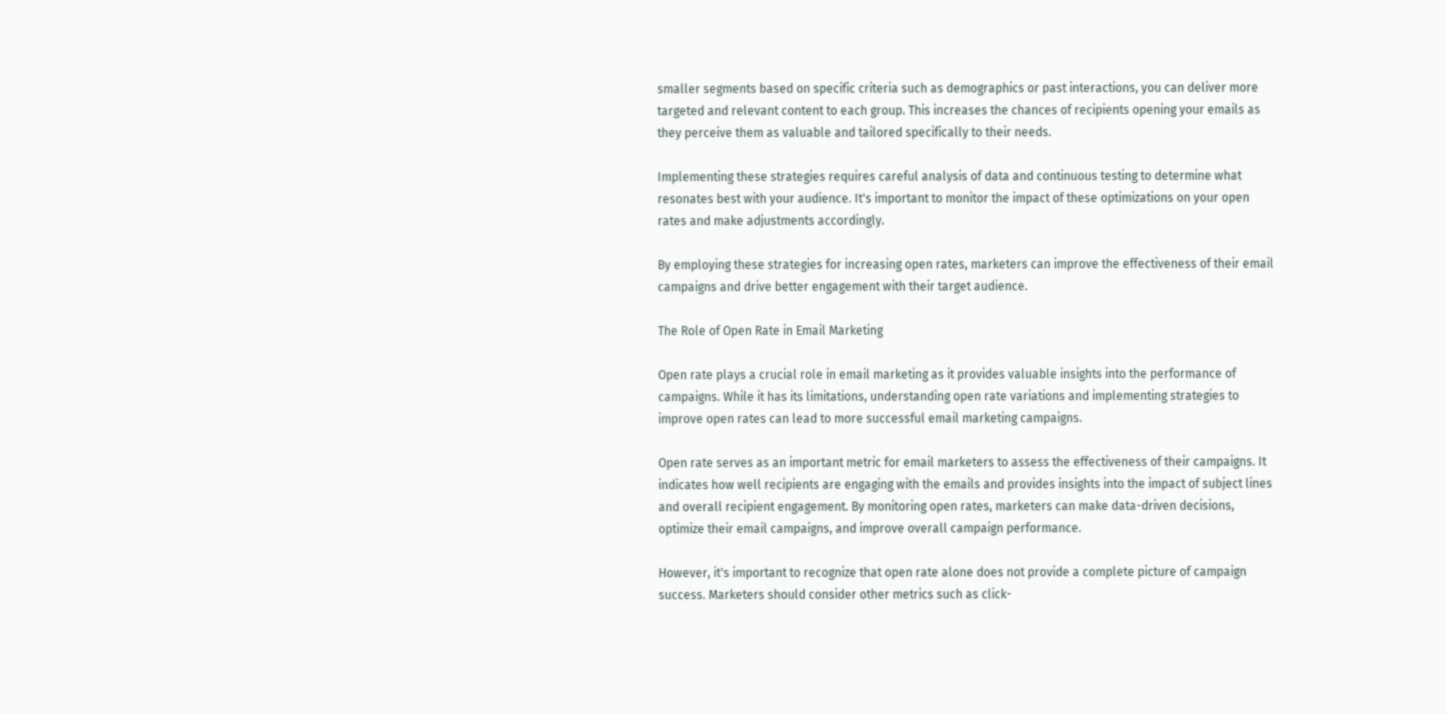smaller segments based on specific criteria such as demographics or past interactions, you can deliver more targeted and relevant content to each group. This increases the chances of recipients opening your emails as they perceive them as valuable and tailored specifically to their needs.

Implementing these strategies requires careful analysis of data and continuous testing to determine what resonates best with your audience. It's important to monitor the impact of these optimizations on your open rates and make adjustments accordingly.

By employing these strategies for increasing open rates, marketers can improve the effectiveness of their email campaigns and drive better engagement with their target audience.

The Role of Open Rate in Email Marketing

Open rate plays a crucial role in email marketing as it provides valuable insights into the performance of campaigns. While it has its limitations, understanding open rate variations and implementing strategies to improve open rates can lead to more successful email marketing campaigns.

Open rate serves as an important metric for email marketers to assess the effectiveness of their campaigns. It indicates how well recipients are engaging with the emails and provides insights into the impact of subject lines and overall recipient engagement. By monitoring open rates, marketers can make data-driven decisions, optimize their email campaigns, and improve overall campaign performance.

However, it's important to recognize that open rate alone does not provide a complete picture of campaign success. Marketers should consider other metrics such as click-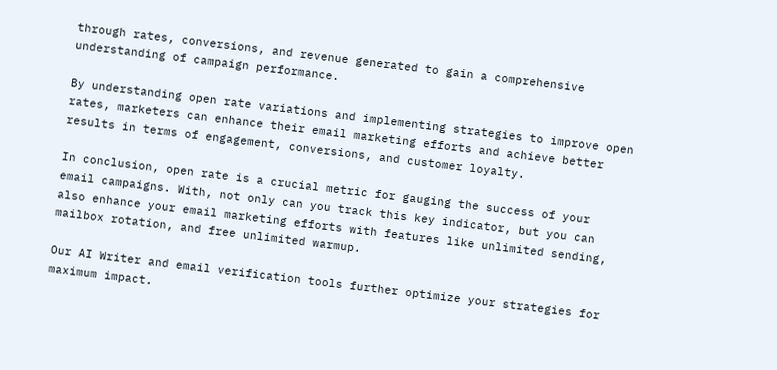through rates, conversions, and revenue generated to gain a comprehensive understanding of campaign performance.

By understanding open rate variations and implementing strategies to improve open rates, marketers can enhance their email marketing efforts and achieve better results in terms of engagement, conversions, and customer loyalty.

In conclusion, open rate is a crucial metric for gauging the success of your email campaigns. With, not only can you track this key indicator, but you can also enhance your email marketing efforts with features like unlimited sending, mailbox rotation, and free unlimited warmup.

Our AI Writer and email verification tools further optimize your strategies for maximum impact.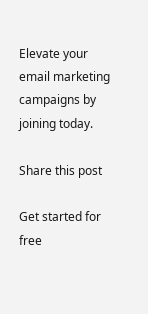Elevate your email marketing campaigns by joining today.

Share this post

Get started for free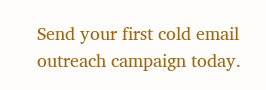Send your first cold email outreach campaign today.